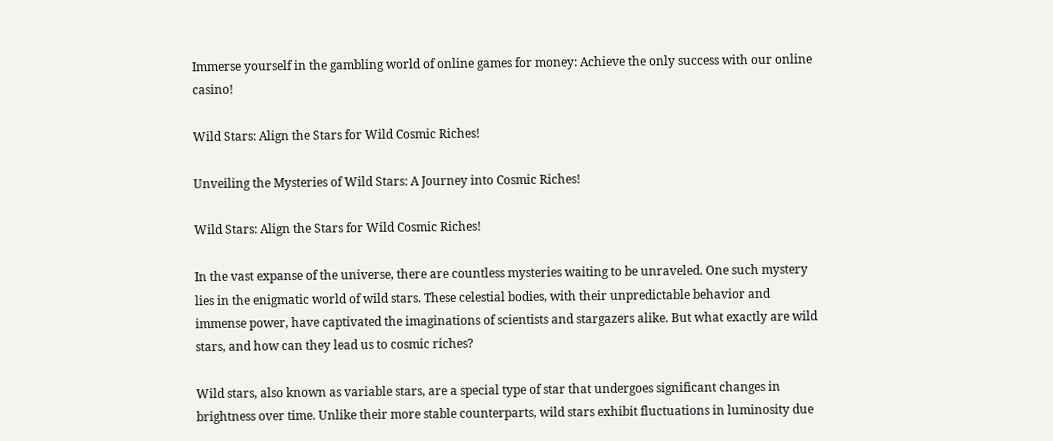Immerse yourself in the gambling world of online games for money: Achieve the only success with our online casino!

Wild Stars: Align the Stars for Wild Cosmic Riches!

Unveiling the Mysteries of Wild Stars: A Journey into Cosmic Riches!

Wild Stars: Align the Stars for Wild Cosmic Riches!

In the vast expanse of the universe, there are countless mysteries waiting to be unraveled. One such mystery lies in the enigmatic world of wild stars. These celestial bodies, with their unpredictable behavior and immense power, have captivated the imaginations of scientists and stargazers alike. But what exactly are wild stars, and how can they lead us to cosmic riches?

Wild stars, also known as variable stars, are a special type of star that undergoes significant changes in brightness over time. Unlike their more stable counterparts, wild stars exhibit fluctuations in luminosity due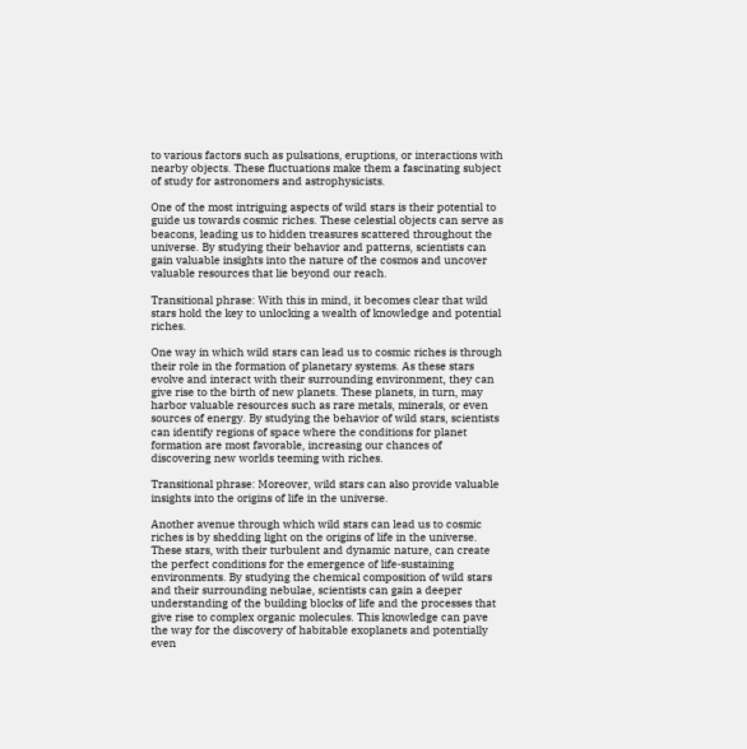to various factors such as pulsations, eruptions, or interactions with nearby objects. These fluctuations make them a fascinating subject of study for astronomers and astrophysicists.

One of the most intriguing aspects of wild stars is their potential to guide us towards cosmic riches. These celestial objects can serve as beacons, leading us to hidden treasures scattered throughout the universe. By studying their behavior and patterns, scientists can gain valuable insights into the nature of the cosmos and uncover valuable resources that lie beyond our reach.

Transitional phrase: With this in mind, it becomes clear that wild stars hold the key to unlocking a wealth of knowledge and potential riches.

One way in which wild stars can lead us to cosmic riches is through their role in the formation of planetary systems. As these stars evolve and interact with their surrounding environment, they can give rise to the birth of new planets. These planets, in turn, may harbor valuable resources such as rare metals, minerals, or even sources of energy. By studying the behavior of wild stars, scientists can identify regions of space where the conditions for planet formation are most favorable, increasing our chances of discovering new worlds teeming with riches.

Transitional phrase: Moreover, wild stars can also provide valuable insights into the origins of life in the universe.

Another avenue through which wild stars can lead us to cosmic riches is by shedding light on the origins of life in the universe. These stars, with their turbulent and dynamic nature, can create the perfect conditions for the emergence of life-sustaining environments. By studying the chemical composition of wild stars and their surrounding nebulae, scientists can gain a deeper understanding of the building blocks of life and the processes that give rise to complex organic molecules. This knowledge can pave the way for the discovery of habitable exoplanets and potentially even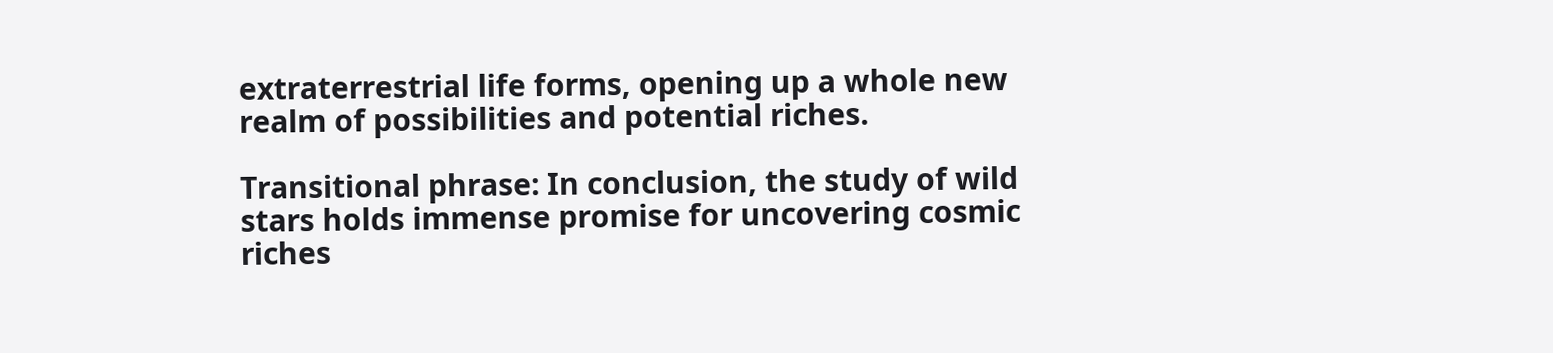extraterrestrial life forms, opening up a whole new realm of possibilities and potential riches.

Transitional phrase: In conclusion, the study of wild stars holds immense promise for uncovering cosmic riches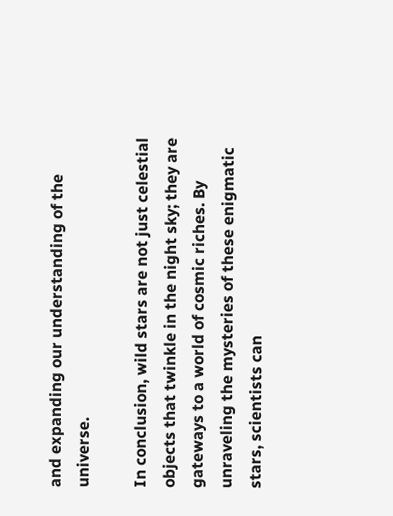and expanding our understanding of the universe.

In conclusion, wild stars are not just celestial objects that twinkle in the night sky; they are gateways to a world of cosmic riches. By unraveling the mysteries of these enigmatic stars, scientists can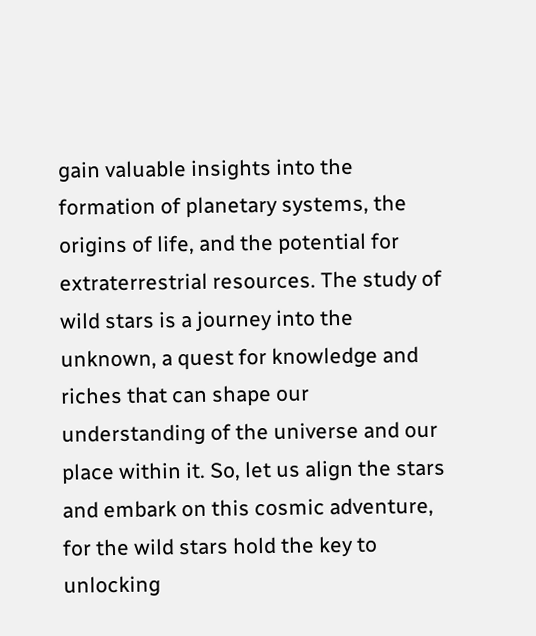gain valuable insights into the formation of planetary systems, the origins of life, and the potential for extraterrestrial resources. The study of wild stars is a journey into the unknown, a quest for knowledge and riches that can shape our understanding of the universe and our place within it. So, let us align the stars and embark on this cosmic adventure, for the wild stars hold the key to unlocking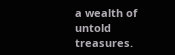a wealth of untold treasures.